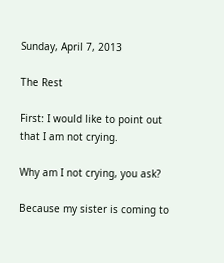Sunday, April 7, 2013

The Rest

First: I would like to point out that I am not crying.

Why am I not crying, you ask?

Because my sister is coming to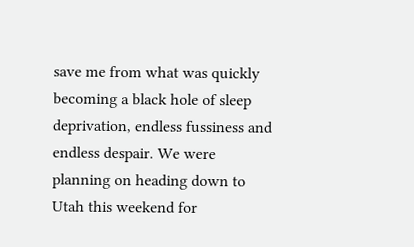save me from what was quickly becoming a black hole of sleep deprivation, endless fussiness and endless despair. We were planning on heading down to Utah this weekend for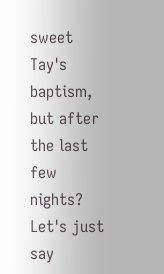sweet Tay's baptism, but after the last few nights? Let's just say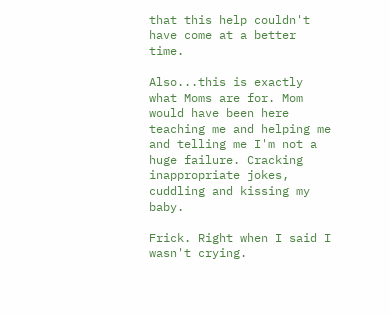that this help couldn't have come at a better time.

Also...this is exactly what Moms are for. Mom would have been here teaching me and helping me and telling me I'm not a huge failure. Cracking inappropriate jokes, cuddling and kissing my baby.

Frick. Right when I said I wasn't crying.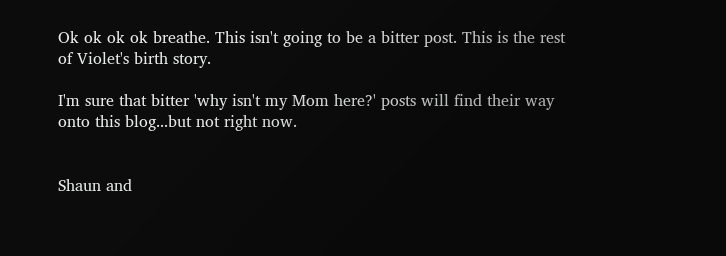Ok ok ok ok breathe. This isn't going to be a bitter post. This is the rest of Violet's birth story.

I'm sure that bitter 'why isn't my Mom here?' posts will find their way onto this blog...but not right now.


Shaun and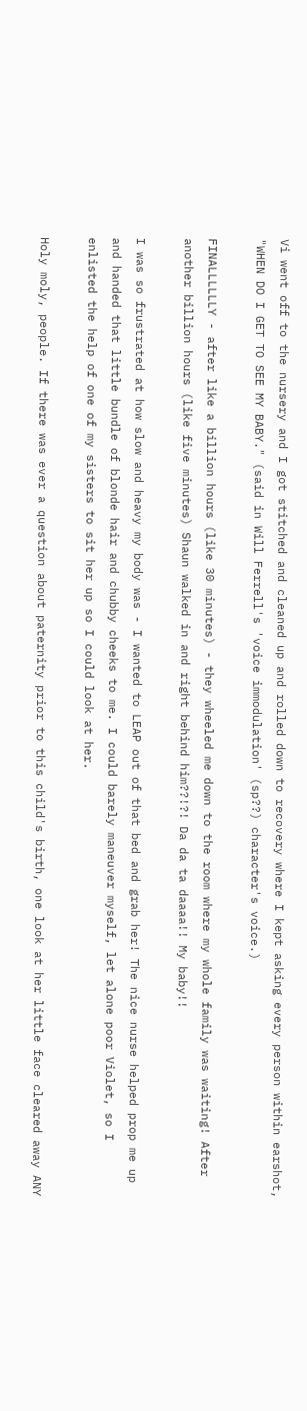Vi went off to the nursery and I got stitched and cleaned up and rolled down to recovery where I kept asking every person within earshot, "WHEN DO I GET TO SEE MY BABY." (said in Will Ferrell's 'voice immodulation' (sp??) character's voice.)

FINALLLLLLY - after like a billion hours (like 30 minutes) - they wheeled me down to the room where my whole family was waiting! After another billion hours (like five minutes) Shaun walked in and right behind him??!?! Da da ta daaaa!! My baby!!

I was so frustrated at how slow and heavy my body was - I wanted to LEAP out of that bed and grab her! The nice nurse helped prop me up and handed that little bundle of blonde hair and chubby cheeks to me. I could barely maneuver myself, let alone poor Violet, so I enlisted the help of one of my sisters to sit her up so I could look at her.

Holy moly, people. If there was ever a question about paternity prior to this child's birth, one look at her little face cleared away ANY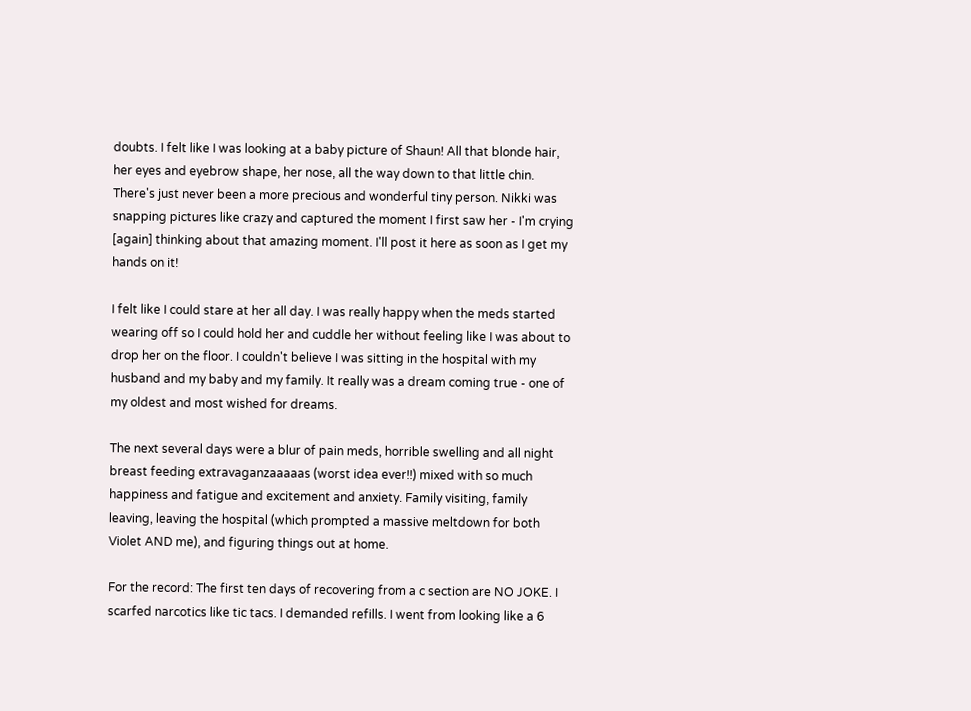doubts. I felt like I was looking at a baby picture of Shaun! All that blonde hair, her eyes and eyebrow shape, her nose, all the way down to that little chin. There's just never been a more precious and wonderful tiny person. Nikki was snapping pictures like crazy and captured the moment I first saw her - I'm crying [again] thinking about that amazing moment. I'll post it here as soon as I get my hands on it!

I felt like I could stare at her all day. I was really happy when the meds started wearing off so I could hold her and cuddle her without feeling like I was about to drop her on the floor. I couldn't believe I was sitting in the hospital with my husband and my baby and my family. It really was a dream coming true - one of my oldest and most wished for dreams.

The next several days were a blur of pain meds, horrible swelling and all night breast feeding extravaganzaaaaas (worst idea ever!!) mixed with so much happiness and fatigue and excitement and anxiety. Family visiting, family leaving, leaving the hospital (which prompted a massive meltdown for both Violet AND me), and figuring things out at home.

For the record: The first ten days of recovering from a c section are NO JOKE. I scarfed narcotics like tic tacs. I demanded refills. I went from looking like a 6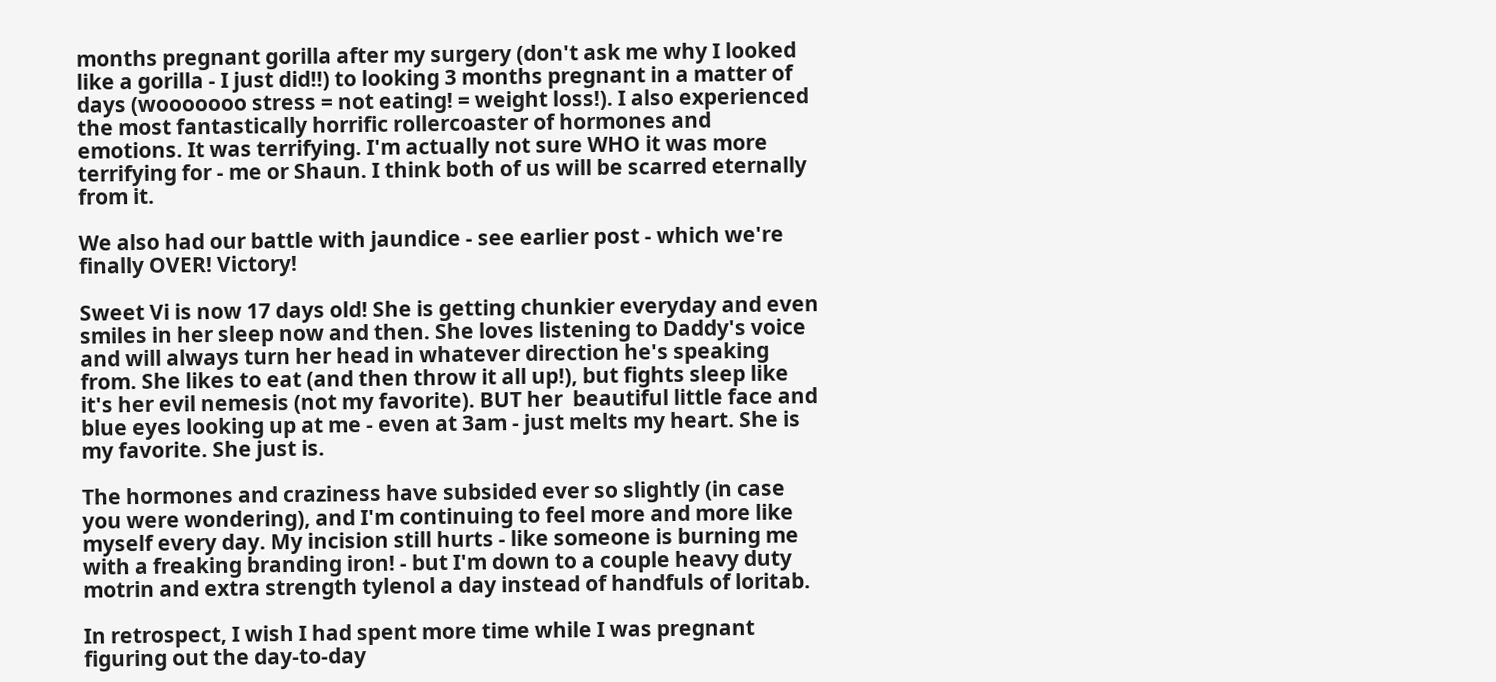months pregnant gorilla after my surgery (don't ask me why I looked like a gorilla - I just did!!) to looking 3 months pregnant in a matter of days (wooooooo stress = not eating! = weight loss!). I also experienced the most fantastically horrific rollercoaster of hormones and emotions. It was terrifying. I'm actually not sure WHO it was more terrifying for - me or Shaun. I think both of us will be scarred eternally from it.

We also had our battle with jaundice - see earlier post - which we're finally OVER! Victory!

Sweet Vi is now 17 days old! She is getting chunkier everyday and even smiles in her sleep now and then. She loves listening to Daddy's voice and will always turn her head in whatever direction he's speaking from. She likes to eat (and then throw it all up!), but fights sleep like it's her evil nemesis (not my favorite). BUT her  beautiful little face and blue eyes looking up at me - even at 3am - just melts my heart. She is my favorite. She just is.

The hormones and craziness have subsided ever so slightly (in case you were wondering), and I'm continuing to feel more and more like myself every day. My incision still hurts - like someone is burning me with a freaking branding iron! - but I'm down to a couple heavy duty motrin and extra strength tylenol a day instead of handfuls of loritab.

In retrospect, I wish I had spent more time while I was pregnant figuring out the day-to-day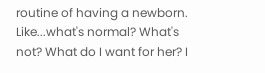routine of having a newborn. Like...what's normal? What's not? What do I want for her? I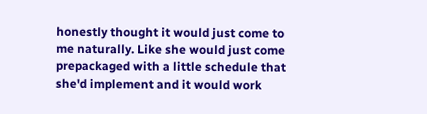honestly thought it would just come to me naturally. Like she would just come prepackaged with a little schedule that she'd implement and it would work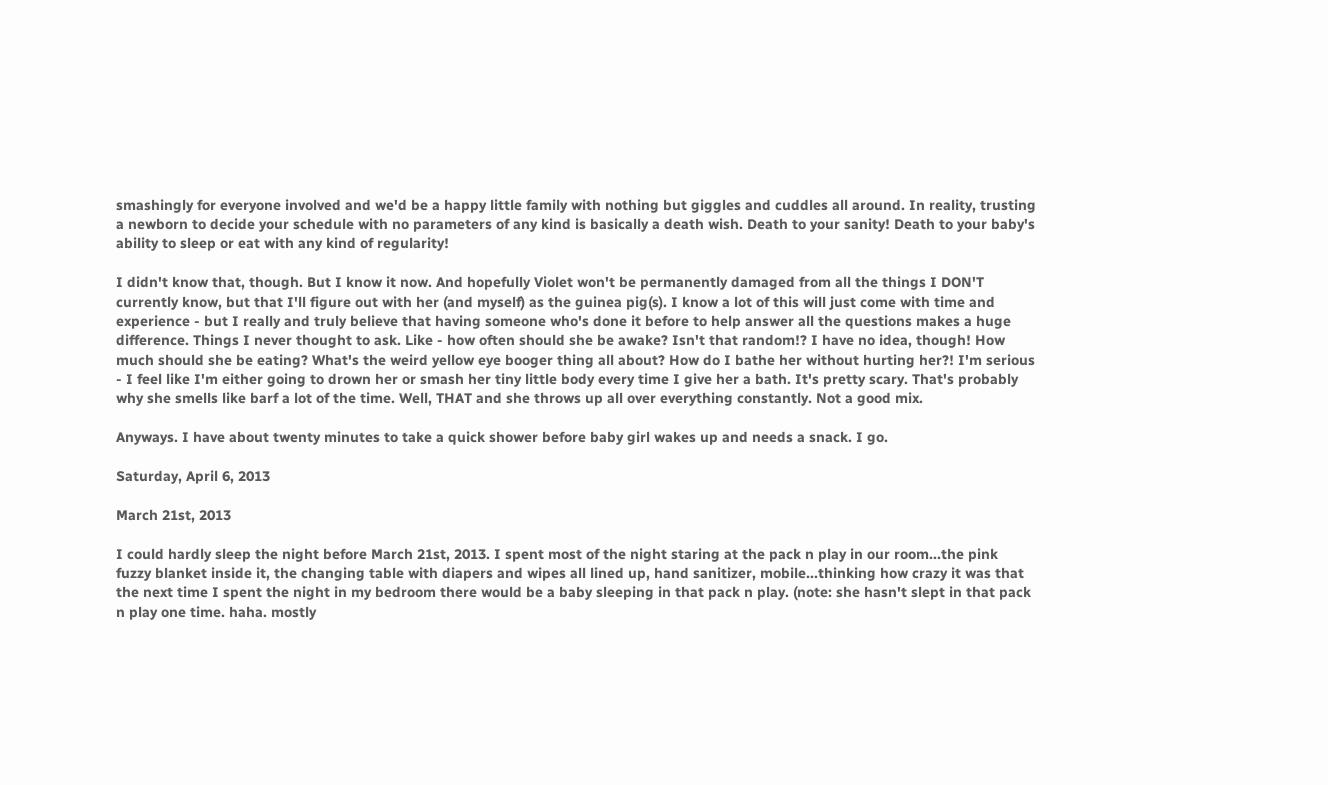smashingly for everyone involved and we'd be a happy little family with nothing but giggles and cuddles all around. In reality, trusting a newborn to decide your schedule with no parameters of any kind is basically a death wish. Death to your sanity! Death to your baby's ability to sleep or eat with any kind of regularity!

I didn't know that, though. But I know it now. And hopefully Violet won't be permanently damaged from all the things I DON'T currently know, but that I'll figure out with her (and myself) as the guinea pig(s). I know a lot of this will just come with time and experience - but I really and truly believe that having someone who's done it before to help answer all the questions makes a huge difference. Things I never thought to ask. Like - how often should she be awake? Isn't that random!? I have no idea, though! How much should she be eating? What's the weird yellow eye booger thing all about? How do I bathe her without hurting her?! I'm serious - I feel like I'm either going to drown her or smash her tiny little body every time I give her a bath. It's pretty scary. That's probably why she smells like barf a lot of the time. Well, THAT and she throws up all over everything constantly. Not a good mix.

Anyways. I have about twenty minutes to take a quick shower before baby girl wakes up and needs a snack. I go.

Saturday, April 6, 2013

March 21st, 2013

I could hardly sleep the night before March 21st, 2013. I spent most of the night staring at the pack n play in our room...the pink fuzzy blanket inside it, the changing table with diapers and wipes all lined up, hand sanitizer, mobile...thinking how crazy it was that the next time I spent the night in my bedroom there would be a baby sleeping in that pack n play. (note: she hasn't slept in that pack n play one time. haha. mostly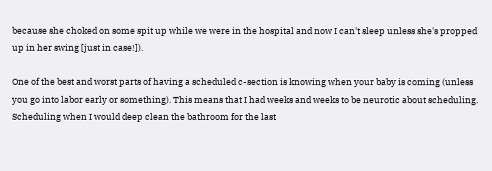because she choked on some spit up while we were in the hospital and now I can't sleep unless she's propped up in her swing [just in case!]).

One of the best and worst parts of having a scheduled c-section is knowing when your baby is coming (unless you go into labor early or something). This means that I had weeks and weeks to be neurotic about scheduling. Scheduling when I would deep clean the bathroom for the last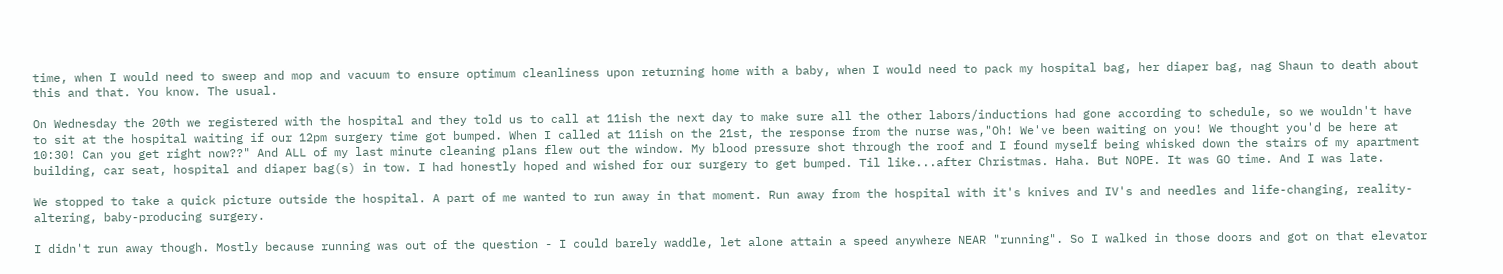time, when I would need to sweep and mop and vacuum to ensure optimum cleanliness upon returning home with a baby, when I would need to pack my hospital bag, her diaper bag, nag Shaun to death about this and that. You know. The usual.

On Wednesday the 20th we registered with the hospital and they told us to call at 11ish the next day to make sure all the other labors/inductions had gone according to schedule, so we wouldn't have to sit at the hospital waiting if our 12pm surgery time got bumped. When I called at 11ish on the 21st, the response from the nurse was,"Oh! We've been waiting on you! We thought you'd be here at 10:30! Can you get right now??" And ALL of my last minute cleaning plans flew out the window. My blood pressure shot through the roof and I found myself being whisked down the stairs of my apartment building, car seat, hospital and diaper bag(s) in tow. I had honestly hoped and wished for our surgery to get bumped. Til like...after Christmas. Haha. But NOPE. It was GO time. And I was late.

We stopped to take a quick picture outside the hospital. A part of me wanted to run away in that moment. Run away from the hospital with it's knives and IV's and needles and life-changing, reality-altering, baby-producing surgery.

I didn't run away though. Mostly because running was out of the question - I could barely waddle, let alone attain a speed anywhere NEAR "running". So I walked in those doors and got on that elevator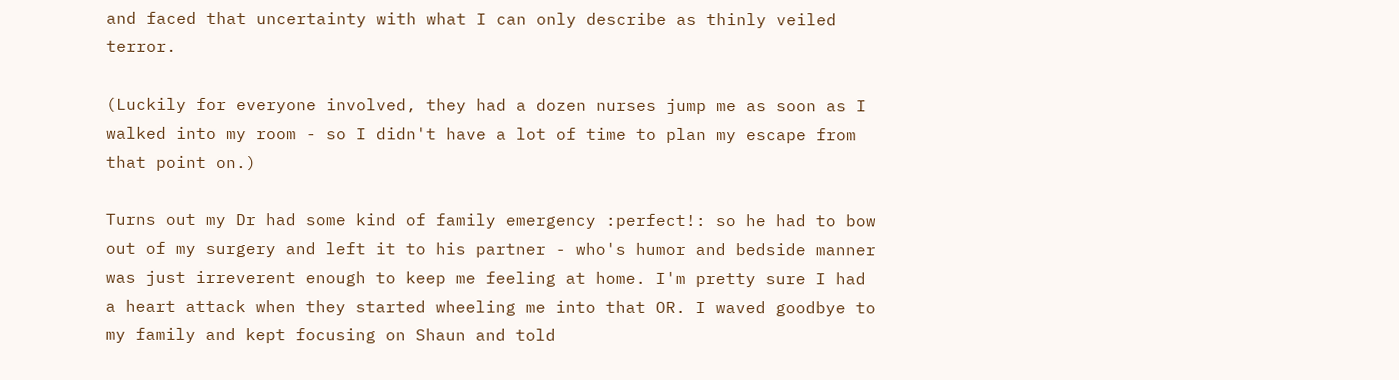and faced that uncertainty with what I can only describe as thinly veiled terror.

(Luckily for everyone involved, they had a dozen nurses jump me as soon as I walked into my room - so I didn't have a lot of time to plan my escape from that point on.)

Turns out my Dr had some kind of family emergency :perfect!: so he had to bow out of my surgery and left it to his partner - who's humor and bedside manner was just irreverent enough to keep me feeling at home. I'm pretty sure I had a heart attack when they started wheeling me into that OR. I waved goodbye to my family and kept focusing on Shaun and told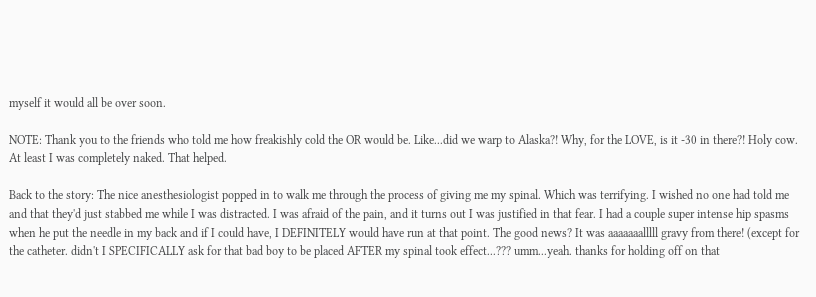myself it would all be over soon.

NOTE: Thank you to the friends who told me how freakishly cold the OR would be. Like...did we warp to Alaska?! Why, for the LOVE, is it -30 in there?! Holy cow. At least I was completely naked. That helped.

Back to the story: The nice anesthesiologist popped in to walk me through the process of giving me my spinal. Which was terrifying. I wished no one had told me and that they'd just stabbed me while I was distracted. I was afraid of the pain, and it turns out I was justified in that fear. I had a couple super intense hip spasms when he put the needle in my back and if I could have, I DEFINITELY would have run at that point. The good news? It was aaaaaaalllll gravy from there! (except for the catheter. didn't I SPECIFICALLY ask for that bad boy to be placed AFTER my spinal took effect...??? umm...yeah. thanks for holding off on that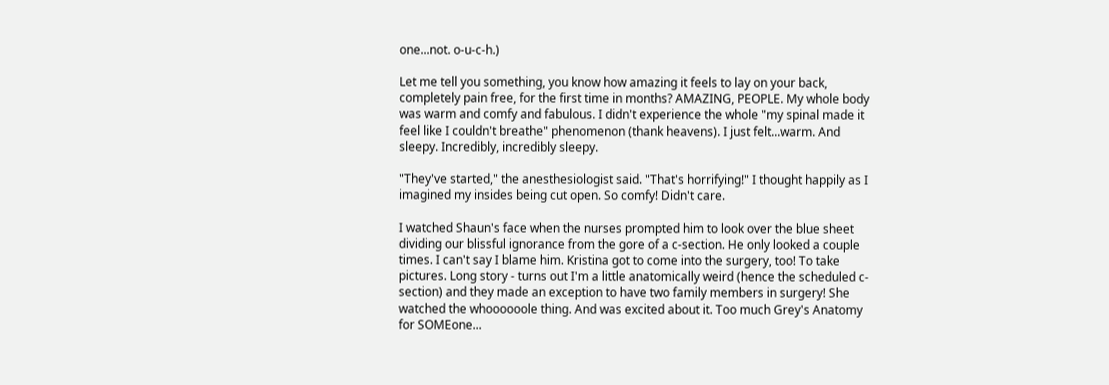one...not. o-u-c-h.)

Let me tell you something, you know how amazing it feels to lay on your back, completely pain free, for the first time in months? AMAZING, PEOPLE. My whole body was warm and comfy and fabulous. I didn't experience the whole "my spinal made it feel like I couldn't breathe" phenomenon (thank heavens). I just felt...warm. And sleepy. Incredibly, incredibly sleepy.

"They've started," the anesthesiologist said. "That's horrifying!" I thought happily as I imagined my insides being cut open. So comfy! Didn't care.

I watched Shaun's face when the nurses prompted him to look over the blue sheet dividing our blissful ignorance from the gore of a c-section. He only looked a couple times. I can't say I blame him. Kristina got to come into the surgery, too! To take pictures. Long story - turns out I'm a little anatomically weird (hence the scheduled c-section) and they made an exception to have two family members in surgery! She watched the whoooooole thing. And was excited about it. Too much Grey's Anatomy for SOMEone...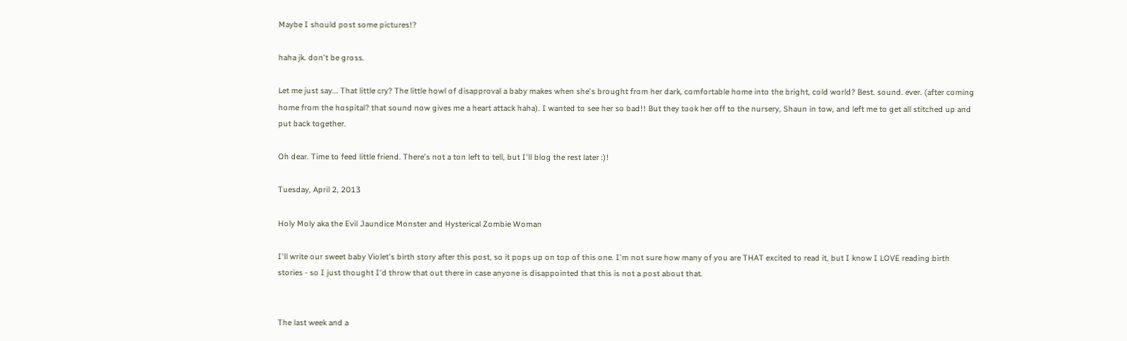Maybe I should post some pictures!?

haha jk. don't be gross.

Let me just say... That little cry? The little howl of disapproval a baby makes when she's brought from her dark, comfortable home into the bright, cold world? Best. sound. ever. (after coming home from the hospital? that sound now gives me a heart attack haha). I wanted to see her so bad!! But they took her off to the nursery, Shaun in tow, and left me to get all stitched up and put back together.

Oh dear. Time to feed little friend. There's not a ton left to tell, but I'll blog the rest later :)!

Tuesday, April 2, 2013

Holy Moly aka the Evil Jaundice Monster and Hysterical Zombie Woman

I'll write our sweet baby Violet's birth story after this post, so it pops up on top of this one. I'm not sure how many of you are THAT excited to read it, but I know I LOVE reading birth stories - so I just thought I'd throw that out there in case anyone is disappointed that this is not a post about that.


The last week and a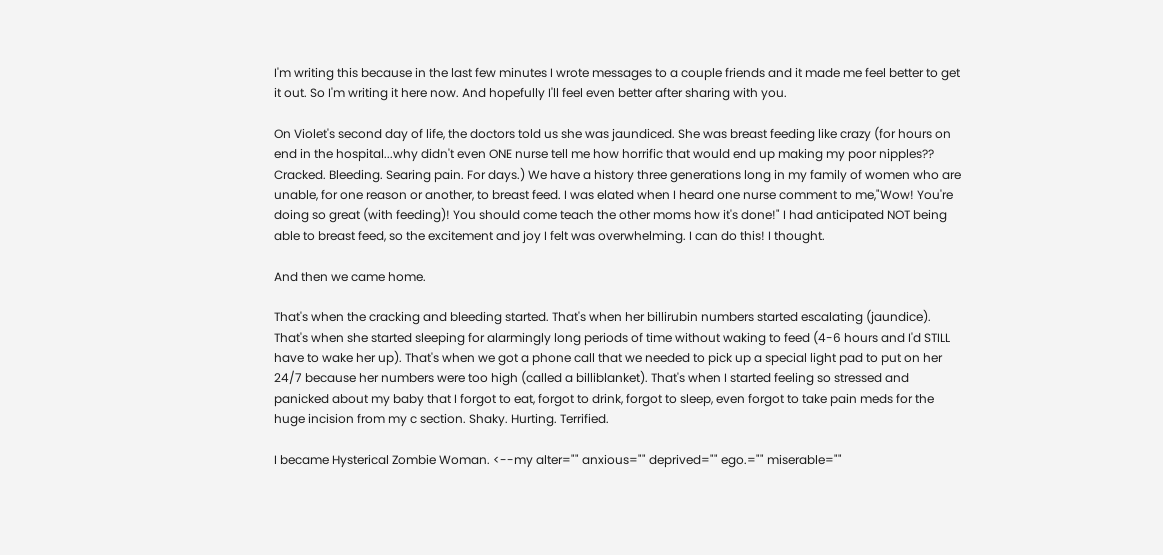I'm writing this because in the last few minutes I wrote messages to a couple friends and it made me feel better to get it out. So I'm writing it here now. And hopefully I'll feel even better after sharing with you.

On Violet's second day of life, the doctors told us she was jaundiced. She was breast feeding like crazy (for hours on end in the hospital...why didn't even ONE nurse tell me how horrific that would end up making my poor nipples?? Cracked. Bleeding. Searing pain. For days.) We have a history three generations long in my family of women who are unable, for one reason or another, to breast feed. I was elated when I heard one nurse comment to me,"Wow! You're doing so great (with feeding)! You should come teach the other moms how it's done!" I had anticipated NOT being able to breast feed, so the excitement and joy I felt was overwhelming. I can do this! I thought.

And then we came home.

That's when the cracking and bleeding started. That's when her billirubin numbers started escalating (jaundice). That's when she started sleeping for alarmingly long periods of time without waking to feed (4-6 hours and I'd STILL have to wake her up). That's when we got a phone call that we needed to pick up a special light pad to put on her 24/7 because her numbers were too high (called a billiblanket). That's when I started feeling so stressed and panicked about my baby that I forgot to eat, forgot to drink, forgot to sleep, even forgot to take pain meds for the huge incision from my c section. Shaky. Hurting. Terrified.

I became Hysterical Zombie Woman. <--my alter="" anxious="" deprived="" ego.="" miserable=""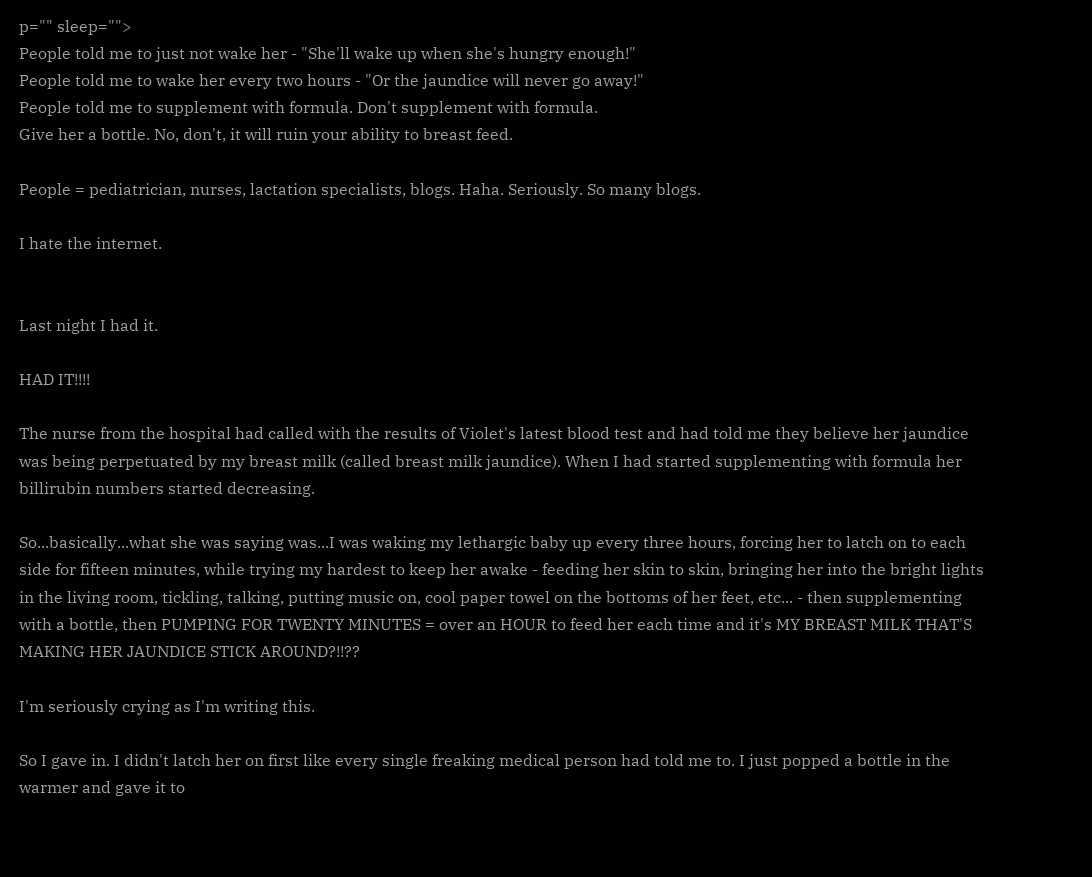p="" sleep="">
People told me to just not wake her - "She'll wake up when she's hungry enough!"
People told me to wake her every two hours - "Or the jaundice will never go away!"
People told me to supplement with formula. Don't supplement with formula.
Give her a bottle. No, don't, it will ruin your ability to breast feed.

People = pediatrician, nurses, lactation specialists, blogs. Haha. Seriously. So many blogs.

I hate the internet.


Last night I had it.

HAD IT!!!!

The nurse from the hospital had called with the results of Violet's latest blood test and had told me they believe her jaundice was being perpetuated by my breast milk (called breast milk jaundice). When I had started supplementing with formula her billirubin numbers started decreasing.

So...basically...what she was saying was...I was waking my lethargic baby up every three hours, forcing her to latch on to each side for fifteen minutes, while trying my hardest to keep her awake - feeding her skin to skin, bringing her into the bright lights in the living room, tickling, talking, putting music on, cool paper towel on the bottoms of her feet, etc... - then supplementing with a bottle, then PUMPING FOR TWENTY MINUTES = over an HOUR to feed her each time and it's MY BREAST MILK THAT'S MAKING HER JAUNDICE STICK AROUND?!!??

I'm seriously crying as I'm writing this.

So I gave in. I didn't latch her on first like every single freaking medical person had told me to. I just popped a bottle in the warmer and gave it to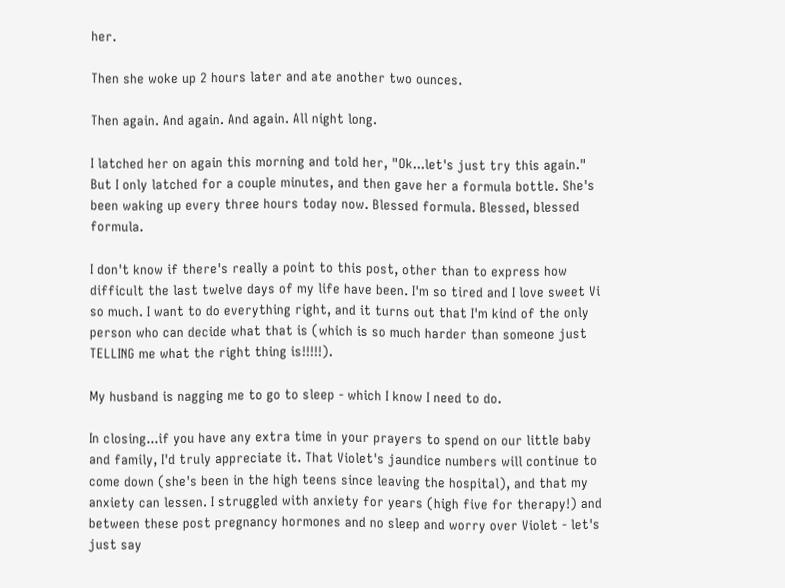her.

Then she woke up 2 hours later and ate another two ounces.

Then again. And again. And again. All night long.

I latched her on again this morning and told her, "Ok...let's just try this again." But I only latched for a couple minutes, and then gave her a formula bottle. She's been waking up every three hours today now. Blessed formula. Blessed, blessed formula.

I don't know if there's really a point to this post, other than to express how difficult the last twelve days of my life have been. I'm so tired and I love sweet Vi so much. I want to do everything right, and it turns out that I'm kind of the only person who can decide what that is (which is so much harder than someone just TELLING me what the right thing is!!!!!).

My husband is nagging me to go to sleep - which I know I need to do.

In closing...if you have any extra time in your prayers to spend on our little baby and family, I'd truly appreciate it. That Violet's jaundice numbers will continue to come down (she's been in the high teens since leaving the hospital), and that my anxiety can lessen. I struggled with anxiety for years (high five for therapy!) and between these post pregnancy hormones and no sleep and worry over Violet - let's just say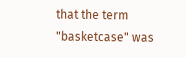that the term "basketcase" was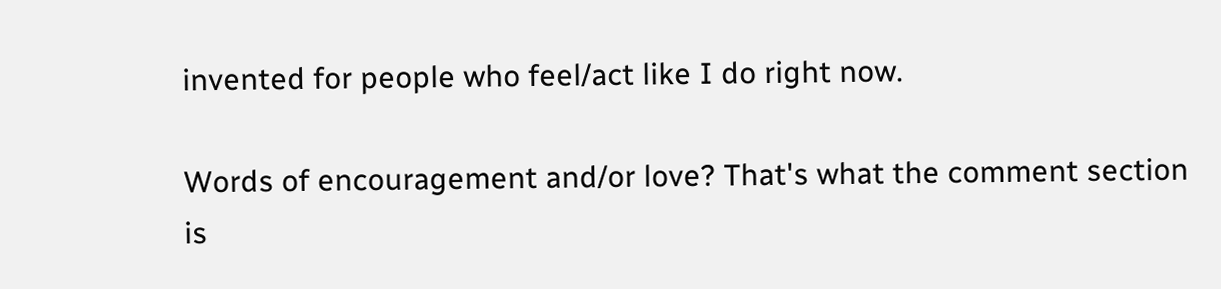invented for people who feel/act like I do right now.

Words of encouragement and/or love? That's what the comment section is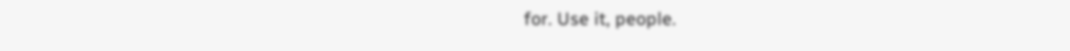for. Use it, people.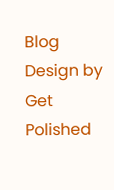Blog Design by Get Polished